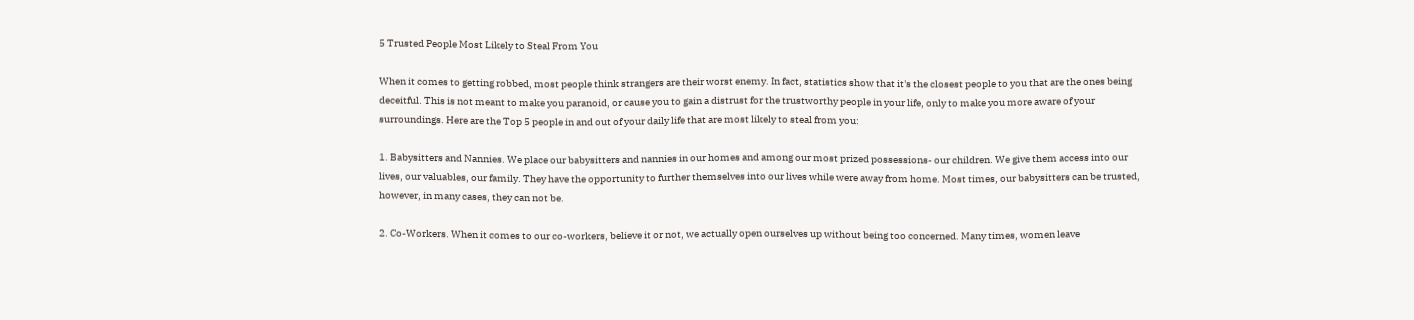5 Trusted People Most Likely to Steal From You

When it comes to getting robbed, most people think strangers are their worst enemy. In fact, statistics show that it's the closest people to you that are the ones being deceitful. This is not meant to make you paranoid, or cause you to gain a distrust for the trustworthy people in your life, only to make you more aware of your surroundings. Here are the Top 5 people in and out of your daily life that are most likely to steal from you:

1. Babysitters and Nannies. We place our babysitters and nannies in our homes and among our most prized possessions- our children. We give them access into our lives, our valuables, our family. They have the opportunity to further themselves into our lives while were away from home. Most times, our babysitters can be trusted, however, in many cases, they can not be.

2. Co-Workers. When it comes to our co-workers, believe it or not, we actually open ourselves up without being too concerned. Many times, women leave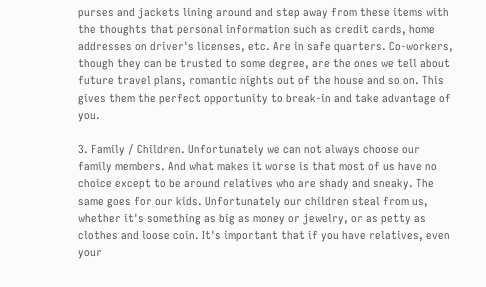purses and jackets lining around and step away from these items with the thoughts that personal information such as credit cards, home addresses on driver's licenses, etc. Are in safe quarters. Co-workers, though they can be trusted to some degree, are the ones we tell about future travel plans, romantic nights out of the house and so on. This gives them the perfect opportunity to break-in and take advantage of you.

3. Family / Children. Unfortunately we can not always choose our family members. And what makes it worse is that most of us have no choice except to be around relatives who are shady and sneaky. The same goes for our kids. Unfortunately our children steal from us, whether it's something as big as money or jewelry, or as petty as clothes and loose coin. It's important that if you have relatives, even your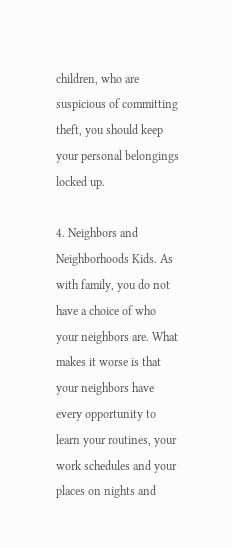children, who are suspicious of committing theft, you should keep your personal belongings locked up.

4. Neighbors and Neighborhoods Kids. As with family, you do not have a choice of who your neighbors are. What makes it worse is that your neighbors have every opportunity to learn your routines, your work schedules and your places on nights and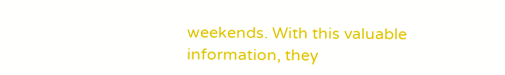weekends. With this valuable information, they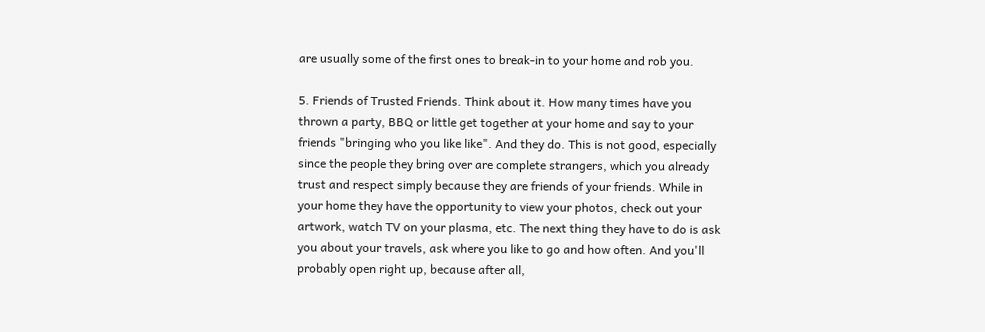are usually some of the first ones to break-in to your home and rob you.

5. Friends of Trusted Friends. Think about it. How many times have you thrown a party, BBQ or little get together at your home and say to your friends "bringing who you like like". And they do. This is not good, especially since the people they bring over are complete strangers, which you already trust and respect simply because they are friends of your friends. While in your home they have the opportunity to view your photos, check out your artwork, watch TV on your plasma, etc. The next thing they have to do is ask you about your travels, ask where you like to go and how often. And you'll probably open right up, because after all,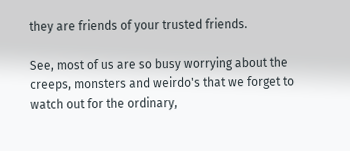they are friends of your trusted friends.

See, most of us are so busy worrying about the creeps, monsters and weirdo's that we forget to watch out for the ordinary,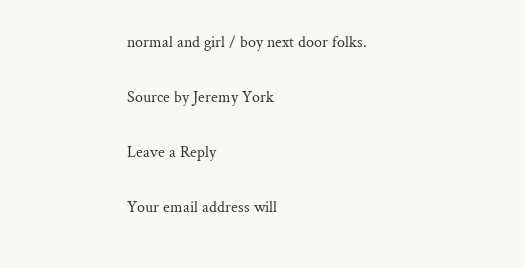normal and girl / boy next door folks.

Source by Jeremy York

Leave a Reply

Your email address will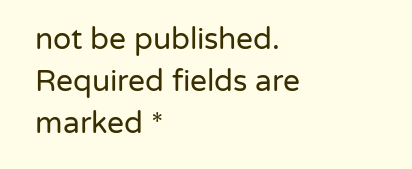not be published. Required fields are marked *